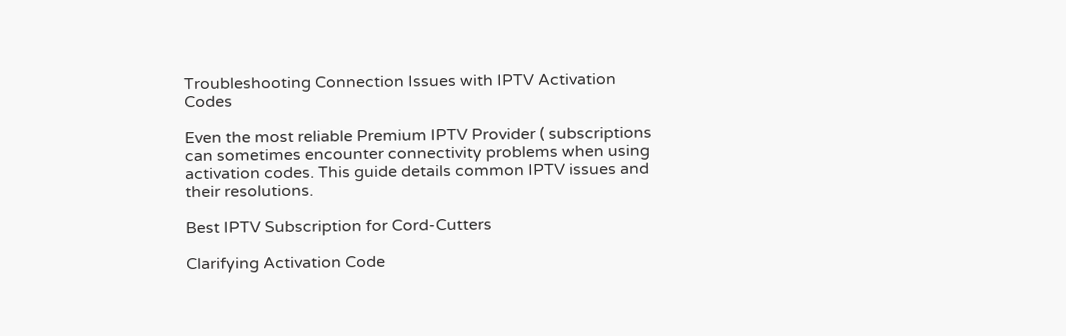Troubleshooting Connection Issues with IPTV Activation Codes

Even the most reliable Premium IPTV Provider ( subscriptions can sometimes encounter connectivity problems when using activation codes. This guide details common IPTV issues and their resolutions.

Best IPTV Subscription for Cord-Cutters

Clarifying Activation Code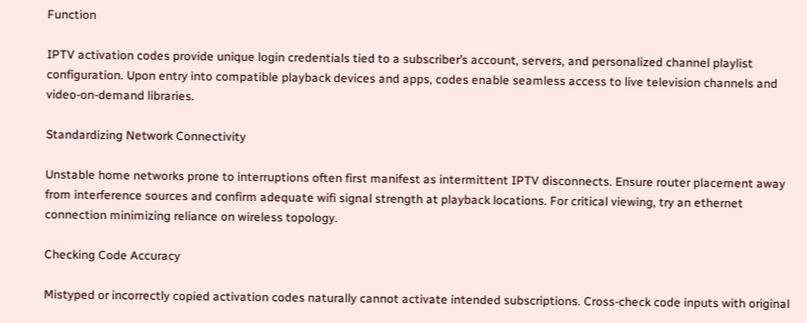Function

IPTV activation codes provide unique login credentials tied to a subscriber’s account, servers, and personalized channel playlist configuration. Upon entry into compatible playback devices and apps, codes enable seamless access to live television channels and video-on-demand libraries.

Standardizing Network Connectivity

Unstable home networks prone to interruptions often first manifest as intermittent IPTV disconnects. Ensure router placement away from interference sources and confirm adequate wifi signal strength at playback locations. For critical viewing, try an ethernet connection minimizing reliance on wireless topology.

Checking Code Accuracy

Mistyped or incorrectly copied activation codes naturally cannot activate intended subscriptions. Cross-check code inputs with original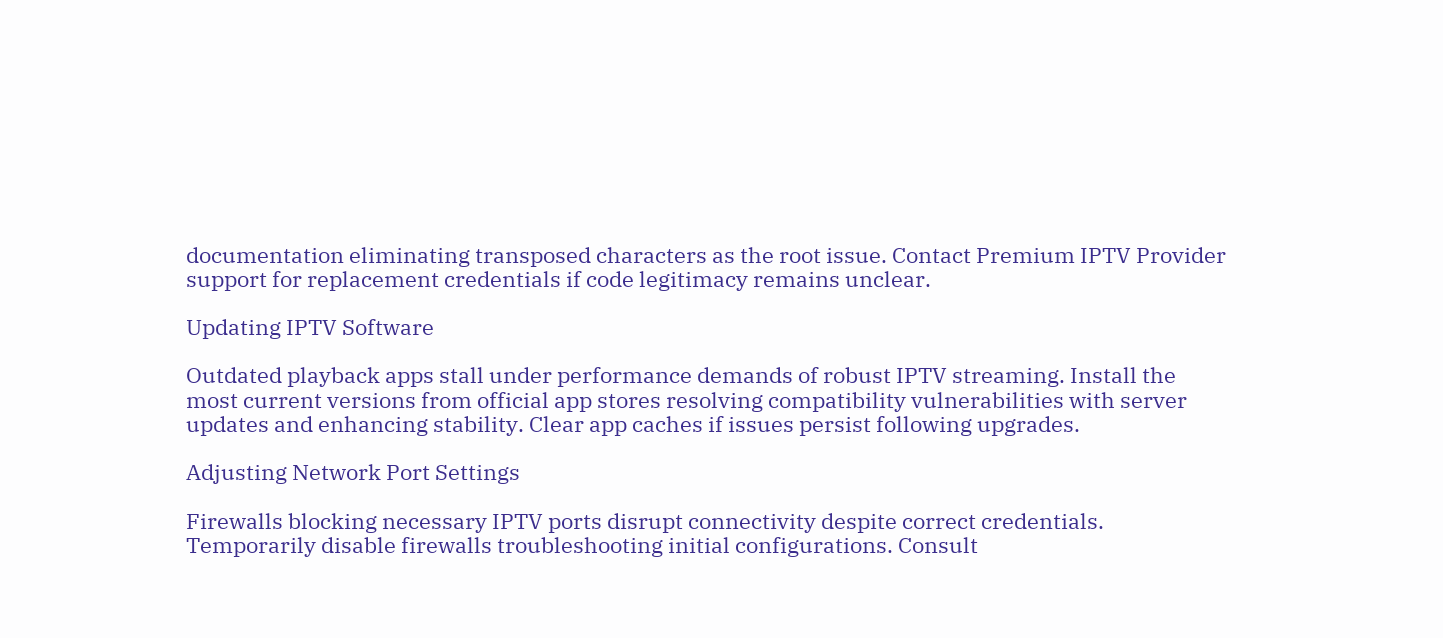documentation eliminating transposed characters as the root issue. Contact Premium IPTV Provider support for replacement credentials if code legitimacy remains unclear.

Updating IPTV Software

Outdated playback apps stall under performance demands of robust IPTV streaming. Install the most current versions from official app stores resolving compatibility vulnerabilities with server updates and enhancing stability. Clear app caches if issues persist following upgrades.

Adjusting Network Port Settings

Firewalls blocking necessary IPTV ports disrupt connectivity despite correct credentials. Temporarily disable firewalls troubleshooting initial configurations. Consult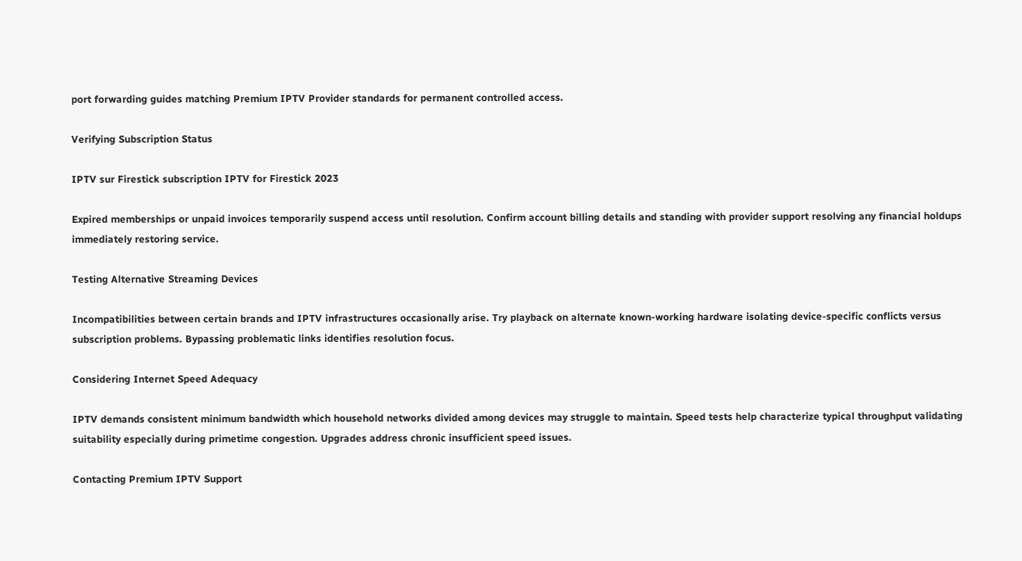port forwarding guides matching Premium IPTV Provider standards for permanent controlled access.

Verifying Subscription Status

IPTV sur Firestick subscription IPTV for Firestick 2023

Expired memberships or unpaid invoices temporarily suspend access until resolution. Confirm account billing details and standing with provider support resolving any financial holdups immediately restoring service.

Testing Alternative Streaming Devices

Incompatibilities between certain brands and IPTV infrastructures occasionally arise. Try playback on alternate known-working hardware isolating device-specific conflicts versus subscription problems. Bypassing problematic links identifies resolution focus.

Considering Internet Speed Adequacy

IPTV demands consistent minimum bandwidth which household networks divided among devices may struggle to maintain. Speed tests help characterize typical throughput validating suitability especially during primetime congestion. Upgrades address chronic insufficient speed issues.

Contacting Premium IPTV Support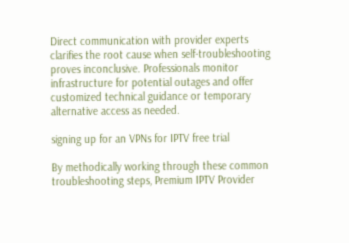Direct communication with provider experts clarifies the root cause when self-troubleshooting proves inconclusive. Professionals monitor infrastructure for potential outages and offer customized technical guidance or temporary alternative access as needed.

signing up for an VPNs for IPTV free trial

By methodically working through these common troubleshooting steps, Premium IPTV Provider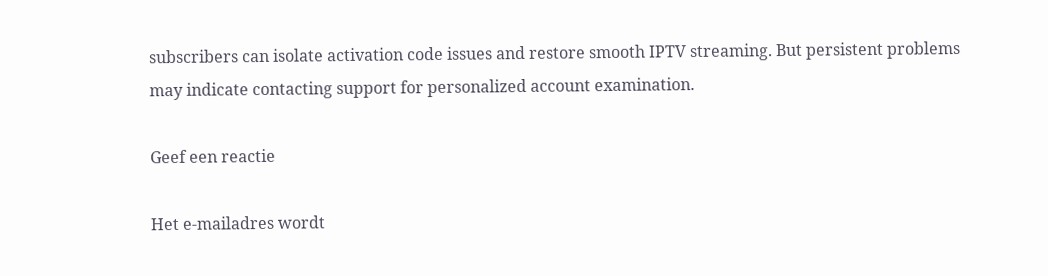subscribers can isolate activation code issues and restore smooth IPTV streaming. But persistent problems may indicate contacting support for personalized account examination.

Geef een reactie

Het e-mailadres wordt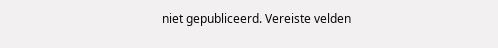niet gepubliceerd. Vereiste velden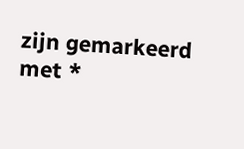zijn gemarkeerd met *